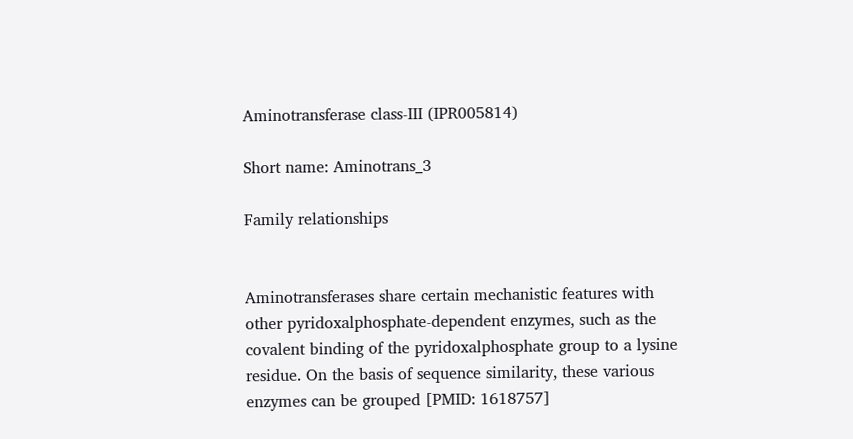Aminotransferase class-III (IPR005814)

Short name: Aminotrans_3

Family relationships


Aminotransferases share certain mechanistic features with other pyridoxalphosphate-dependent enzymes, such as the covalent binding of the pyridoxalphosphate group to a lysine residue. On the basis of sequence similarity, these various enzymes can be grouped [PMID: 1618757]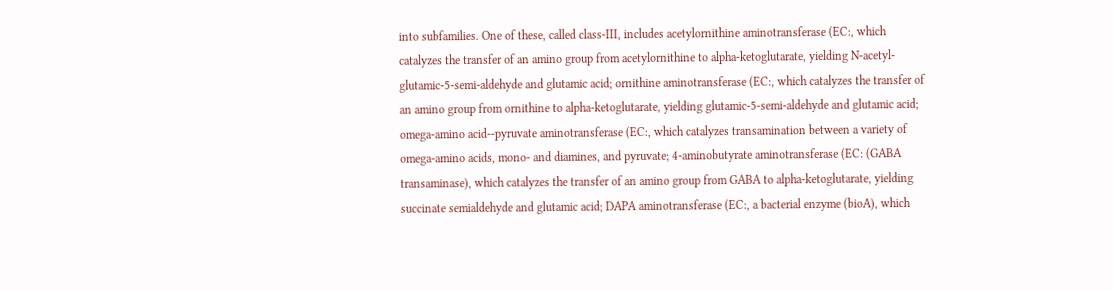into subfamilies. One of these, called class-III, includes acetylornithine aminotransferase (EC:, which catalyzes the transfer of an amino group from acetylornithine to alpha-ketoglutarate, yielding N-acetyl-glutamic-5-semi-aldehyde and glutamic acid; ornithine aminotransferase (EC:, which catalyzes the transfer of an amino group from ornithine to alpha-ketoglutarate, yielding glutamic-5-semi-aldehyde and glutamic acid; omega-amino acid--pyruvate aminotransferase (EC:, which catalyzes transamination between a variety of omega-amino acids, mono- and diamines, and pyruvate; 4-aminobutyrate aminotransferase (EC: (GABA transaminase), which catalyzes the transfer of an amino group from GABA to alpha-ketoglutarate, yielding succinate semialdehyde and glutamic acid; DAPA aminotransferase (EC:, a bacterial enzyme (bioA), which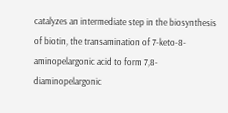catalyzes an intermediate step in the biosynthesis of biotin, the transamination of 7-keto-8-aminopelargonic acid to form 7,8-diaminopelargonic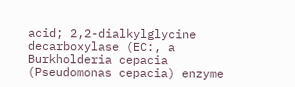acid; 2,2-dialkylglycine decarboxylase (EC:, a Burkholderia cepacia (Pseudomonas cepacia) enzyme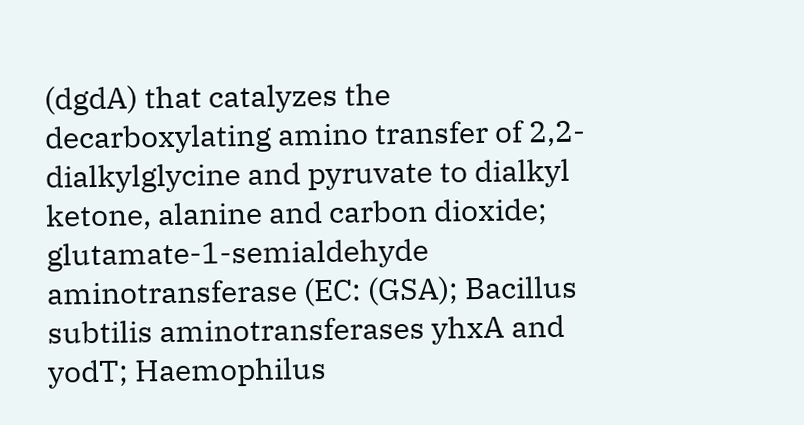(dgdA) that catalyzes the decarboxylating amino transfer of 2,2-dialkylglycine and pyruvate to dialkyl ketone, alanine and carbon dioxide; glutamate-1-semialdehyde aminotransferase (EC: (GSA); Bacillus subtilis aminotransferases yhxA and yodT; Haemophilus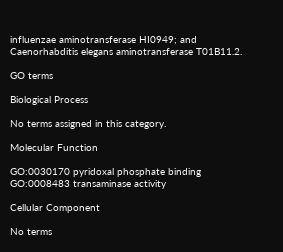influenzae aminotransferase HI0949; and Caenorhabditis elegans aminotransferase T01B11.2.

GO terms

Biological Process

No terms assigned in this category.

Molecular Function

GO:0030170 pyridoxal phosphate binding
GO:0008483 transaminase activity

Cellular Component

No terms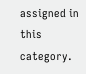assigned in this category.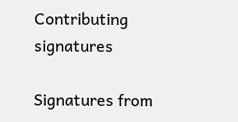Contributing signatures

Signatures from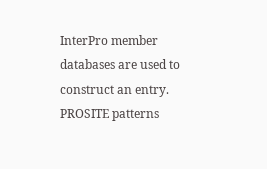InterPro member databases are used to construct an entry.
PROSITE patterns